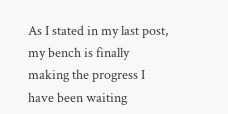As I stated in my last post, my bench is finally making the progress I have been waiting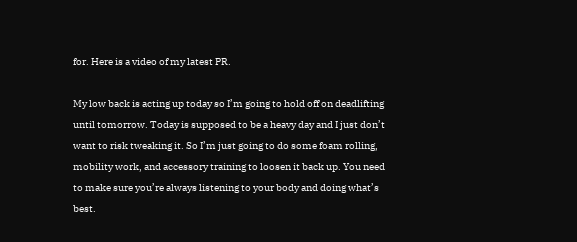for. Here is a video of my latest PR.

My low back is acting up today so I’m going to hold off on deadlifting until tomorrow. Today is supposed to be a heavy day and I just don’t want to risk tweaking it. So I’m just going to do some foam rolling, mobility work, and accessory training to loosen it back up. You need to make sure you’re always listening to your body and doing what’s best.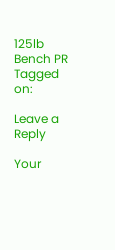125lb Bench PR
Tagged on:

Leave a Reply

Your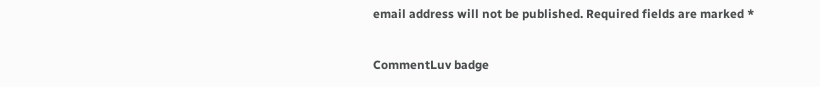email address will not be published. Required fields are marked *

CommentLuv badge